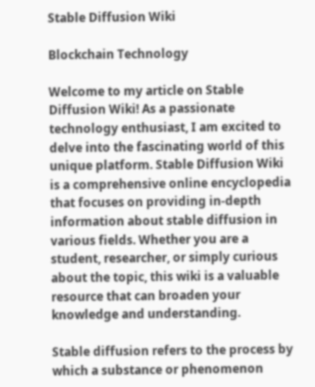Stable Diffusion Wiki

Blockchain Technology

Welcome to my article on Stable Diffusion Wiki! As a passionate technology enthusiast, I am excited to delve into the fascinating world of this unique platform. Stable Diffusion Wiki is a comprehensive online encyclopedia that focuses on providing in-depth information about stable diffusion in various fields. Whether you are a student, researcher, or simply curious about the topic, this wiki is a valuable resource that can broaden your knowledge and understanding.

Stable diffusion refers to the process by which a substance or phenomenon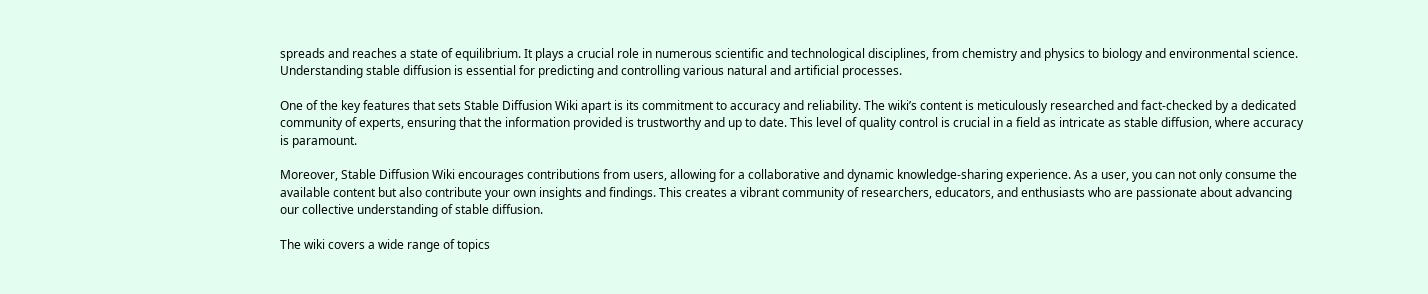spreads and reaches a state of equilibrium. It plays a crucial role in numerous scientific and technological disciplines, from chemistry and physics to biology and environmental science. Understanding stable diffusion is essential for predicting and controlling various natural and artificial processes.

One of the key features that sets Stable Diffusion Wiki apart is its commitment to accuracy and reliability. The wiki’s content is meticulously researched and fact-checked by a dedicated community of experts, ensuring that the information provided is trustworthy and up to date. This level of quality control is crucial in a field as intricate as stable diffusion, where accuracy is paramount.

Moreover, Stable Diffusion Wiki encourages contributions from users, allowing for a collaborative and dynamic knowledge-sharing experience. As a user, you can not only consume the available content but also contribute your own insights and findings. This creates a vibrant community of researchers, educators, and enthusiasts who are passionate about advancing our collective understanding of stable diffusion.

The wiki covers a wide range of topics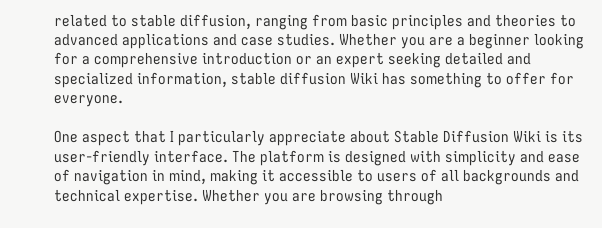related to stable diffusion, ranging from basic principles and theories to advanced applications and case studies. Whether you are a beginner looking for a comprehensive introduction or an expert seeking detailed and specialized information, stable diffusion Wiki has something to offer for everyone.

One aspect that I particularly appreciate about Stable Diffusion Wiki is its user-friendly interface. The platform is designed with simplicity and ease of navigation in mind, making it accessible to users of all backgrounds and technical expertise. Whether you are browsing through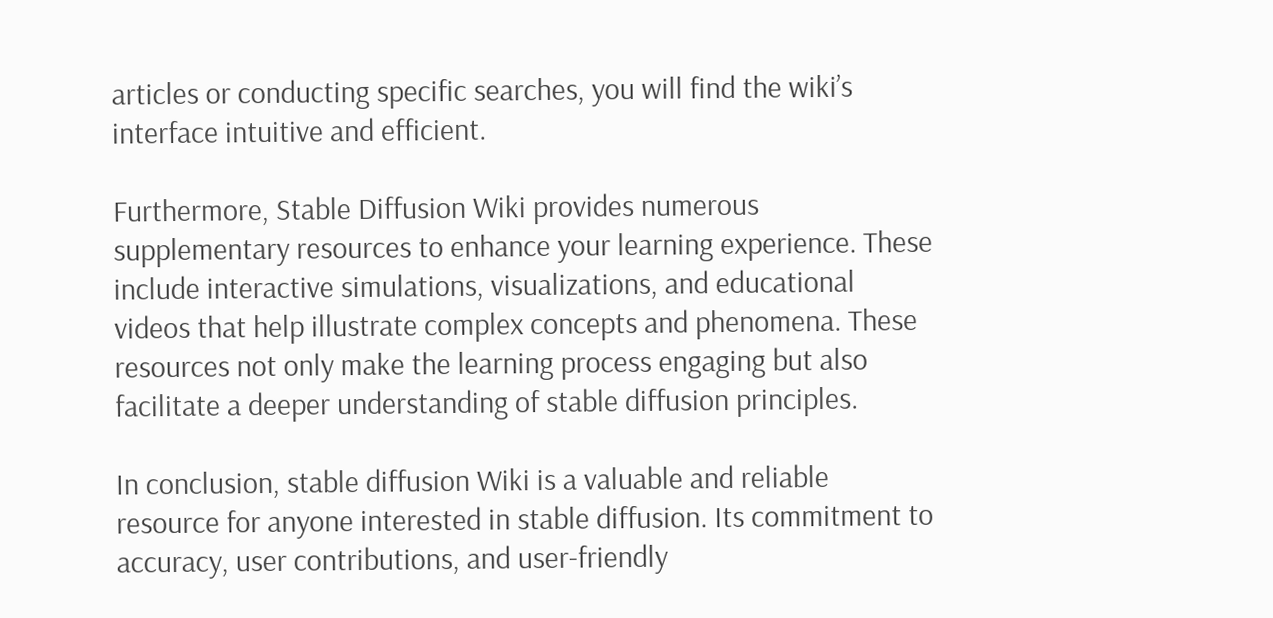articles or conducting specific searches, you will find the wiki’s interface intuitive and efficient.

Furthermore, Stable Diffusion Wiki provides numerous supplementary resources to enhance your learning experience. These include interactive simulations, visualizations, and educational videos that help illustrate complex concepts and phenomena. These resources not only make the learning process engaging but also facilitate a deeper understanding of stable diffusion principles.

In conclusion, stable diffusion Wiki is a valuable and reliable resource for anyone interested in stable diffusion. Its commitment to accuracy, user contributions, and user-friendly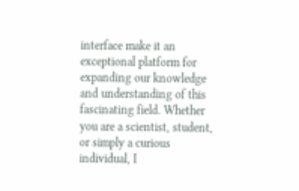interface make it an exceptional platform for expanding our knowledge and understanding of this fascinating field. Whether you are a scientist, student, or simply a curious individual, I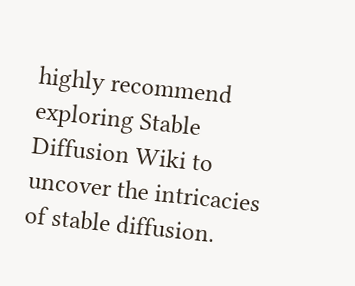highly recommend exploring Stable Diffusion Wiki to uncover the intricacies of stable diffusion.